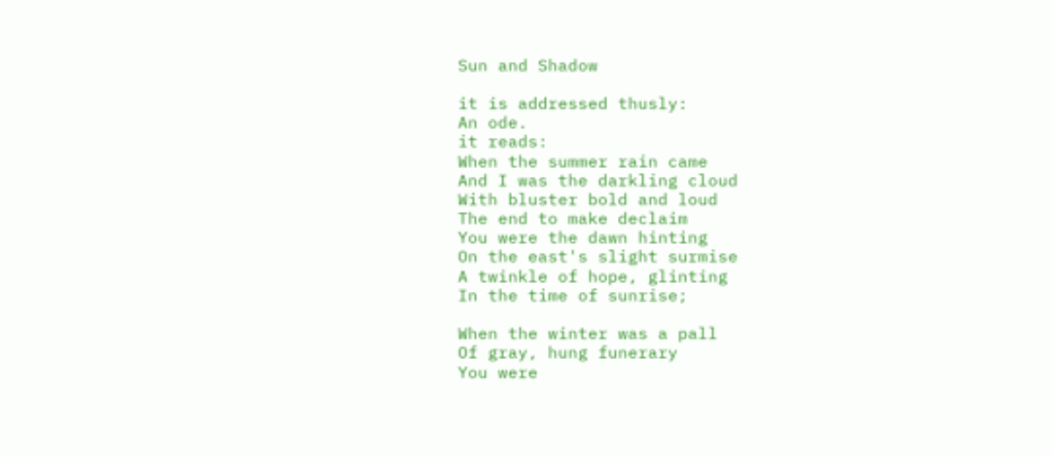Sun and Shadow

it is addressed thusly:
An ode.
it reads:
When the summer rain came
And I was the darkling cloud
With bluster bold and loud
The end to make declaim
You were the dawn hinting
On the east's slight surmise
A twinkle of hope, glinting
In the time of sunrise;

When the winter was a pall
Of gray, hung funerary
You were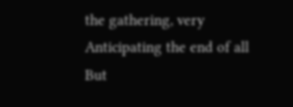the gathering, very
Anticipating the end of all
But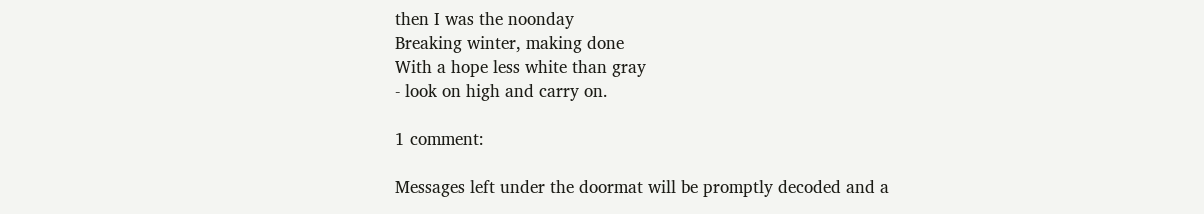then I was the noonday
Breaking winter, making done
With a hope less white than gray
- look on high and carry on.

1 comment:

Messages left under the doormat will be promptly decoded and a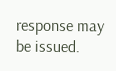response may be issued.